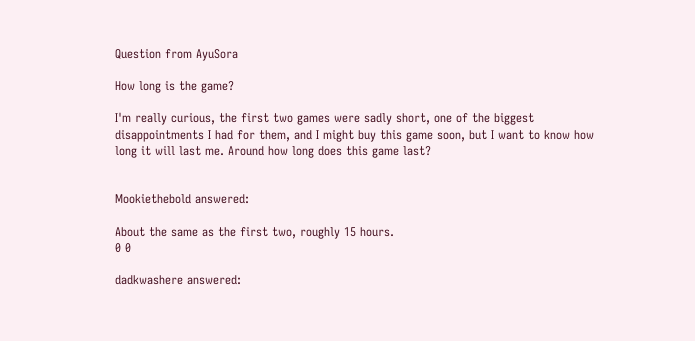Question from AyuSora

How long is the game?

I'm really curious, the first two games were sadly short, one of the biggest disappointments I had for them, and I might buy this game soon, but I want to know how long it will last me. Around how long does this game last?


Mookiethebold answered:

About the same as the first two, roughly 15 hours.
0 0

dadkwashere answered: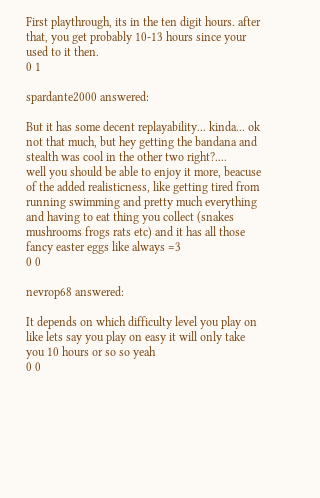First playthrough, its in the ten digit hours. after that, you get probably 10-13 hours since your used to it then.
0 1

spardante2000 answered:

But it has some decent replayability... kinda... ok not that much, but hey getting the bandana and stealth was cool in the other two right?....
well you should be able to enjoy it more, beacuse of the added realisticness, like getting tired from running swimming and pretty much everything and having to eat thing you collect (snakes mushrooms frogs rats etc) and it has all those fancy easter eggs like always =3
0 0

nevrop68 answered:

It depends on which difficulty level you play on like lets say you play on easy it will only take you 10 hours or so so yeah
0 0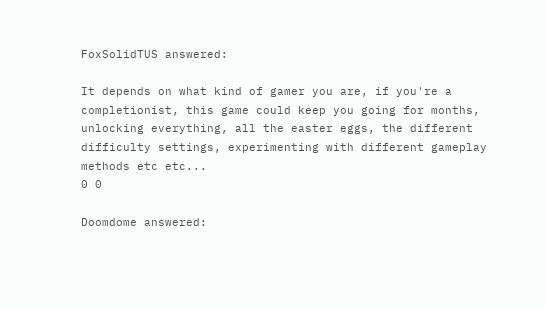FoxSolidTUS answered:

It depends on what kind of gamer you are, if you're a completionist, this game could keep you going for months, unlocking everything, all the easter eggs, the different difficulty settings, experimenting with different gameplay methods etc etc...
0 0

Doomdome answered: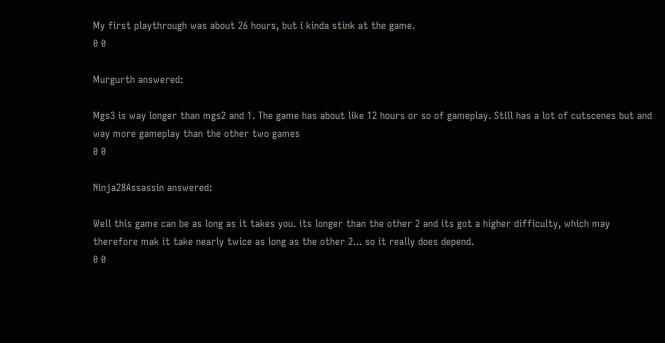My first playthrough was about 26 hours, but i kinda stink at the game.
0 0

Murgurth answered:

Mgs3 is way longer than mgs2 and 1. The game has about like 12 hours or so of gameplay. Still has a lot of cutscenes but and way more gameplay than the other two games
0 0

Ninja28Assassin answered:

Well this game can be as long as it takes you. its longer than the other 2 and its got a higher difficulty, which may therefore mak it take nearly twice as long as the other 2... so it really does depend.
0 0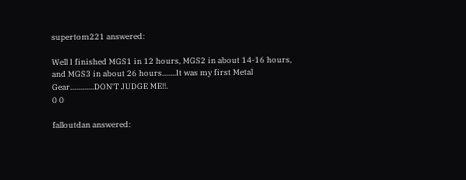supertom221 answered:

Well I finished MGS1 in 12 hours, MGS2 in about 14-16 hours, and MGS3 in about 26 hours.......It was my first Metal Gear............DON'T JUDGE ME!!.
0 0

falloutdan answered: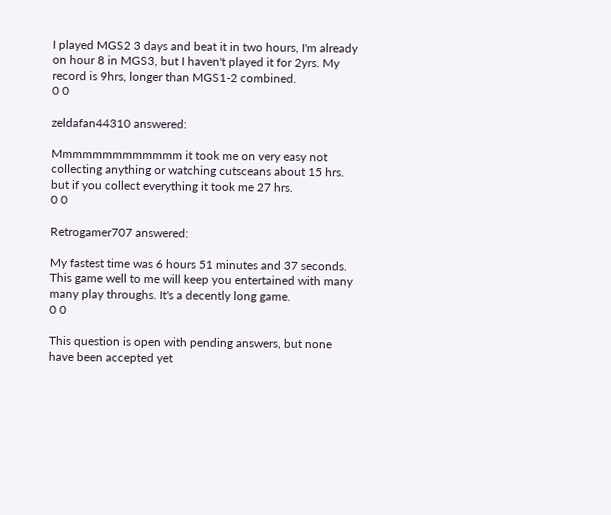I played MGS2 3 days and beat it in two hours, I'm already on hour 8 in MGS3, but I haven't played it for 2yrs. My record is 9hrs, longer than MGS1-2 combined.
0 0

zeldafan44310 answered:

Mmmmmmmmmmmmm it took me on very easy not collecting anything or watching cutsceans about 15 hrs. but if you collect everything it took me 27 hrs.
0 0

Retrogamer707 answered:

My fastest time was 6 hours 51 minutes and 37 seconds. This game well to me will keep you entertained with many many play throughs. It's a decently long game.
0 0

This question is open with pending answers, but none have been accepted yet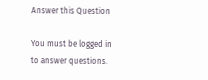Answer this Question

You must be logged in to answer questions.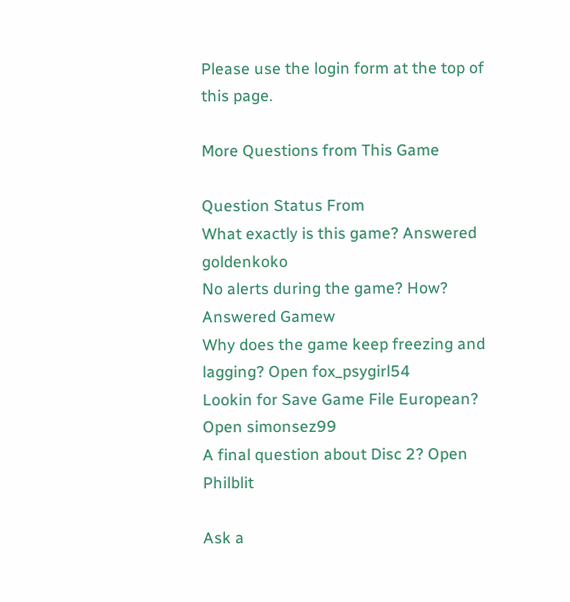Please use the login form at the top of this page.

More Questions from This Game

Question Status From
What exactly is this game? Answered goldenkoko
No alerts during the game? How? Answered Gamew
Why does the game keep freezing and lagging? Open fox_psygirl54
Lookin for Save Game File European? Open simonsez99
A final question about Disc 2? Open Philblit

Ask a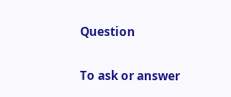Question

To ask or answer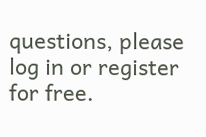questions, please log in or register for free.